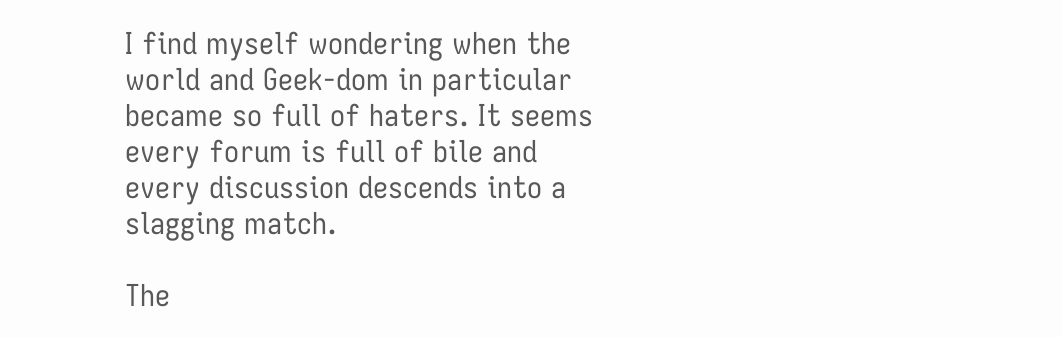I find myself wondering when the world and Geek-dom in particular became so full of haters. It seems every forum is full of bile and every discussion descends into a slagging match.

The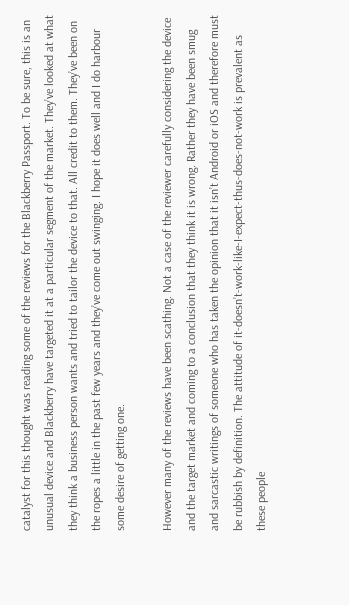catalyst for this thought was reading some of the reviews for the Blackberry Passport. To be sure, this is an unusual device and Blackberry have targeted it at a particular segment of the market. They’ve looked at what they think a business person wants and tried to tailor the device to that. All credit to them. They’ve been on the ropes a little in the past few years and they’ve come out swinging. I hope it does well and I do harbour some desire of getting one.

However many of the reviews have been scathing. Not a case of the reviewer carefully considering the device and the target market and coming to a conclusion that they think it is wrong. Rather they have been smug and sarcastic writings of someone who has taken the opinion that it isn’t Android or iOS and therefore must be rubbish by definition. The attitude of it-doesn’t-work-like-I-expect-thus-does-not-work is prevalent as these people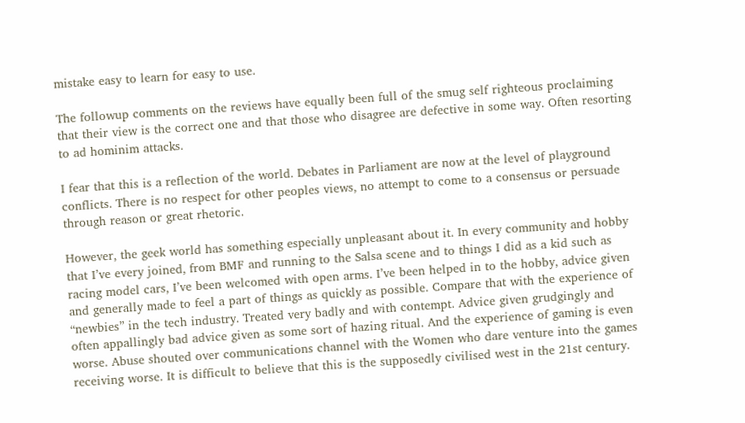mistake easy to learn for easy to use.

The followup comments on the reviews have equally been full of the smug self righteous proclaiming that their view is the correct one and that those who disagree are defective in some way. Often resorting to ad hominim attacks.

I fear that this is a reflection of the world. Debates in Parliament are now at the level of playground conflicts. There is no respect for other peoples views, no attempt to come to a consensus or persuade through reason or great rhetoric.

However, the geek world has something especially unpleasant about it. In every community and hobby that I’ve every joined, from BMF and running to the Salsa scene and to things I did as a kid such as racing model cars, I’ve been welcomed with open arms. I’ve been helped in to the hobby, advice given and generally made to feel a part of things as quickly as possible. Compare that with the experience of “newbies” in the tech industry. Treated very badly and with contempt. Advice given grudgingly and often appallingly bad advice given as some sort of hazing ritual. And the experience of gaming is even worse. Abuse shouted over communications channel with the Women who dare venture into the games receiving worse. It is difficult to believe that this is the supposedly civilised west in the 21st century.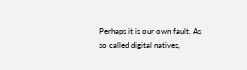Perhaps it is our own fault. As so called digital natives,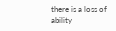there is a loss of ability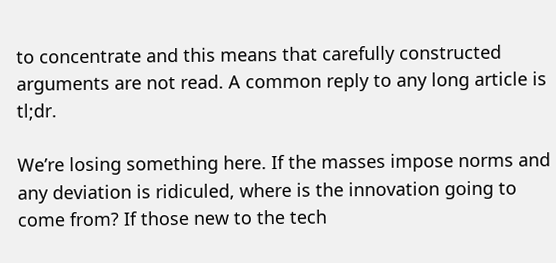to concentrate and this means that carefully constructed arguments are not read. A common reply to any long article is tl;dr.

We’re losing something here. If the masses impose norms and any deviation is ridiculed, where is the innovation going to come from? If those new to the tech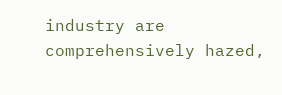industry are comprehensively hazed,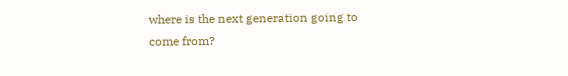where is the next generation going to come from?